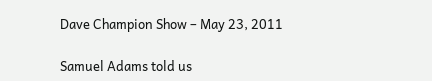Dave Champion Show – May 23, 2011

Samuel Adams told us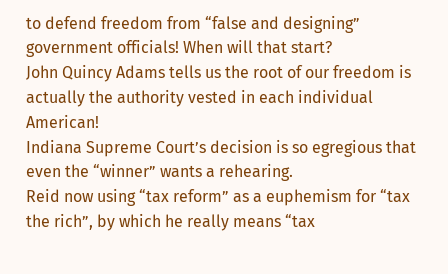to defend freedom from “false and designing” government officials! When will that start?
John Quincy Adams tells us the root of our freedom is actually the authority vested in each individual American!
Indiana Supreme Court’s decision is so egregious that even the “winner” wants a rehearing.
Reid now using “tax reform” as a euphemism for “tax the rich”, by which he really means “tax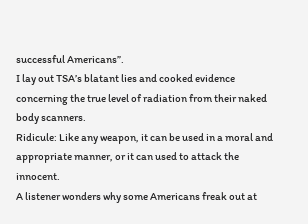successful Americans”.
I lay out TSA’s blatant lies and cooked evidence concerning the true level of radiation from their naked body scanners.
Ridicule: Like any weapon, it can be used in a moral and appropriate manner, or it can used to attack the innocent.
A listener wonders why some Americans freak out at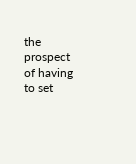the prospect of having to set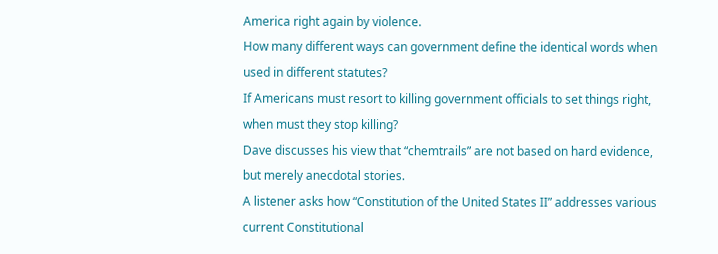America right again by violence.
How many different ways can government define the identical words when used in different statutes?
If Americans must resort to killing government officials to set things right, when must they stop killing?
Dave discusses his view that “chemtrails” are not based on hard evidence, but merely anecdotal stories.
A listener asks how “Constitution of the United States II” addresses various current Constitutional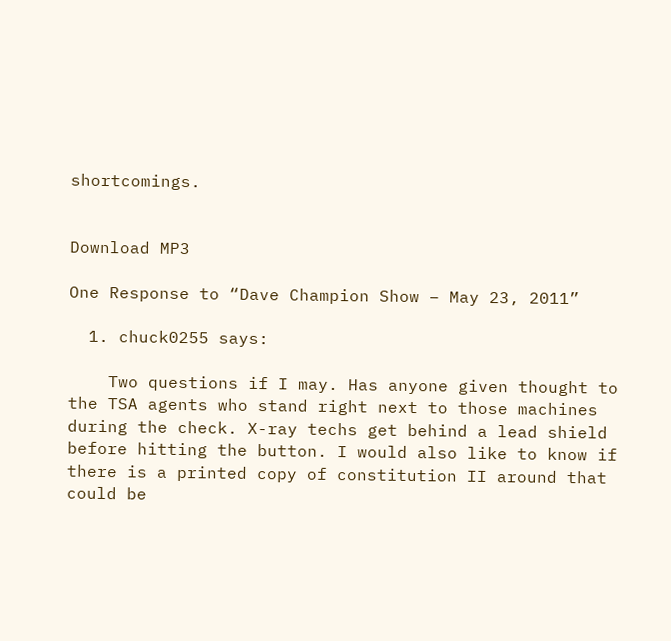shortcomings.


Download MP3

One Response to “Dave Champion Show – May 23, 2011”

  1. chuck0255 says:

    Two questions if I may. Has anyone given thought to the TSA agents who stand right next to those machines during the check. X-ray techs get behind a lead shield before hitting the button. I would also like to know if there is a printed copy of constitution II around that could be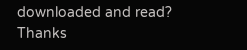downloaded and read? Thanks